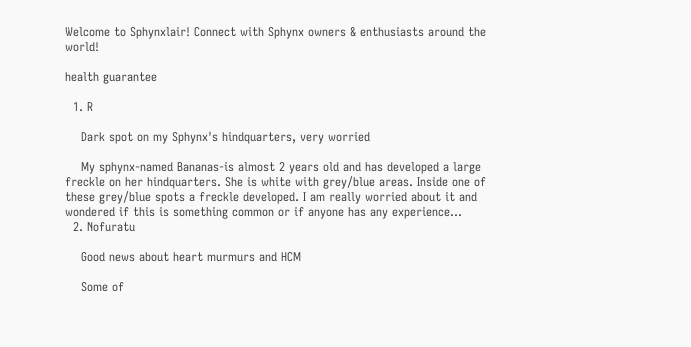Welcome to Sphynxlair! Connect with Sphynx owners & enthusiasts around the world!

health guarantee

  1. R

    Dark spot on my Sphynx's hindquarters, very worried

    My sphynx-named Bananas-is almost 2 years old and has developed a large freckle on her hindquarters. She is white with grey/blue areas. Inside one of these grey/blue spots a freckle developed. I am really worried about it and wondered if this is something common or if anyone has any experience...
  2. Nofuratu

    Good news about heart murmurs and HCM

    Some of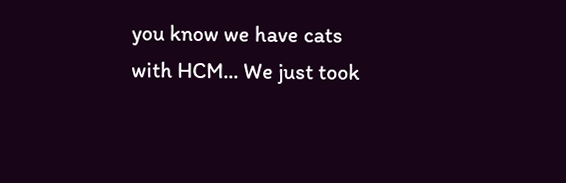you know we have cats with HCM... We just took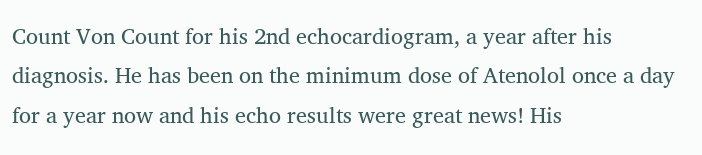Count Von Count for his 2nd echocardiogram, a year after his diagnosis. He has been on the minimum dose of Atenolol once a day for a year now and his echo results were great news! His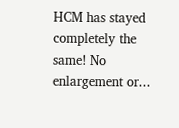HCM has stayed completely the same! No enlargement or...